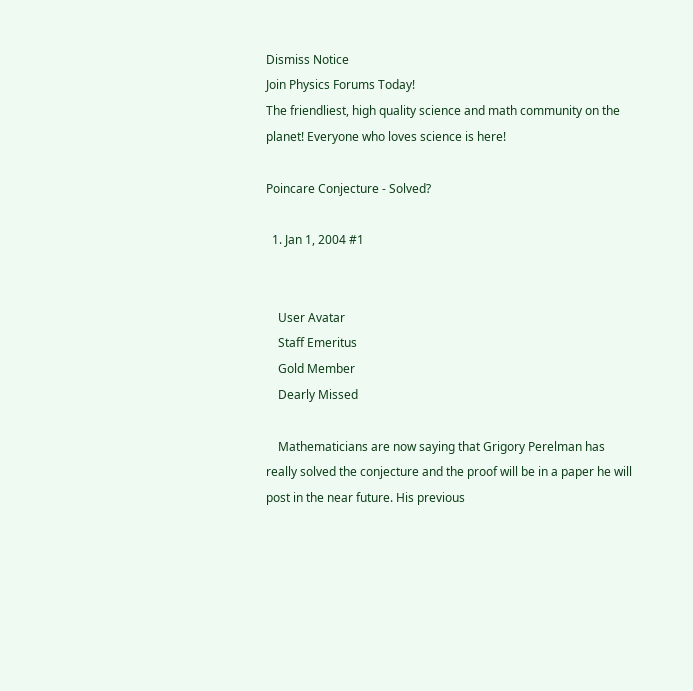Dismiss Notice
Join Physics Forums Today!
The friendliest, high quality science and math community on the planet! Everyone who loves science is here!

Poincare Conjecture - Solved?

  1. Jan 1, 2004 #1


    User Avatar
    Staff Emeritus
    Gold Member
    Dearly Missed

    Mathematicians are now saying that Grigory Perelman has really solved the conjecture and the proof will be in a paper he will post in the near future. His previous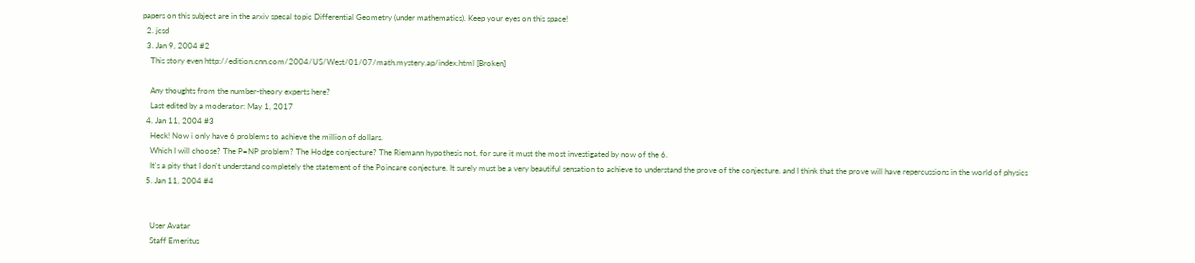papers on this subject are in the arxiv specal topic Differential Geometry (under mathematics). Keep your eyes on this space!
  2. jcsd
  3. Jan 9, 2004 #2
    This story even http://edition.cnn.com/2004/US/West/01/07/math.mystery.ap/index.html [Broken]

    Any thoughts from the number-theory experts here?
    Last edited by a moderator: May 1, 2017
  4. Jan 11, 2004 #3
    Heck! Now i only have 6 problems to achieve the million of dollars.
    Which I will choose? The P=NP problem? The Hodge conjecture? The Riemann hypothesis not, for sure it must the most investigated by now of the 6.
    It's a pity that I don't understand completely the statement of the Poincare conjecture. It surely must be a very beautiful sensation to achieve to understand the prove of the conjecture. and I think that the prove will have repercussions in the world of physics
  5. Jan 11, 2004 #4


    User Avatar
    Staff Emeritus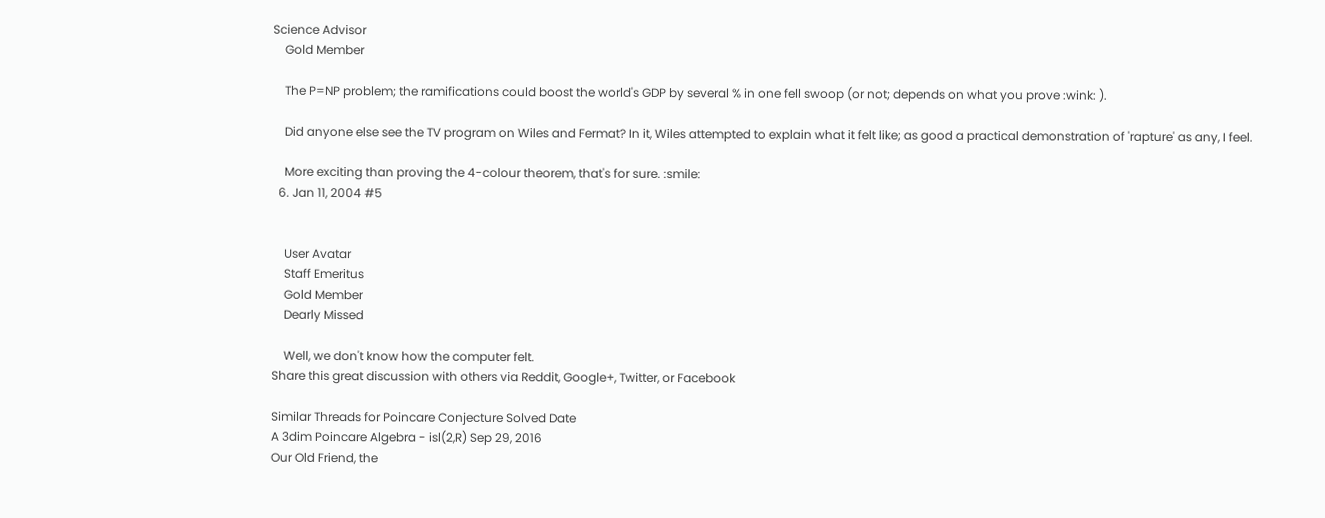Science Advisor
    Gold Member

    The P=NP problem; the ramifications could boost the world's GDP by several % in one fell swoop (or not; depends on what you prove :wink: ).

    Did anyone else see the TV program on Wiles and Fermat? In it, Wiles attempted to explain what it felt like; as good a practical demonstration of 'rapture' as any, I feel.

    More exciting than proving the 4-colour theorem, that's for sure. :smile:
  6. Jan 11, 2004 #5


    User Avatar
    Staff Emeritus
    Gold Member
    Dearly Missed

    Well, we don't know how the computer felt.
Share this great discussion with others via Reddit, Google+, Twitter, or Facebook

Similar Threads for Poincare Conjecture Solved Date
A 3dim Poincare Algebra - isl(2,R) Sep 29, 2016
Our Old Friend, the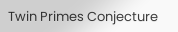Twin Primes Conjecture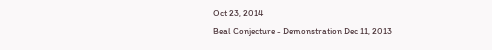Oct 23, 2014
Beal Conjecture - Demonstration Dec 11, 2013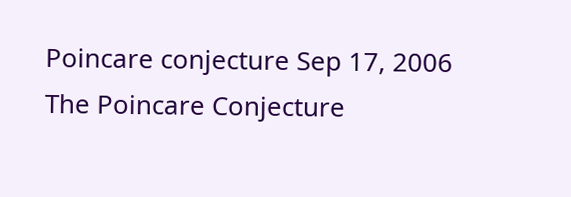Poincare conjecture Sep 17, 2006
The Poincare Conjecture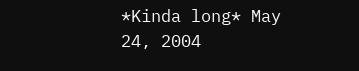*Kinda long* May 24, 2004